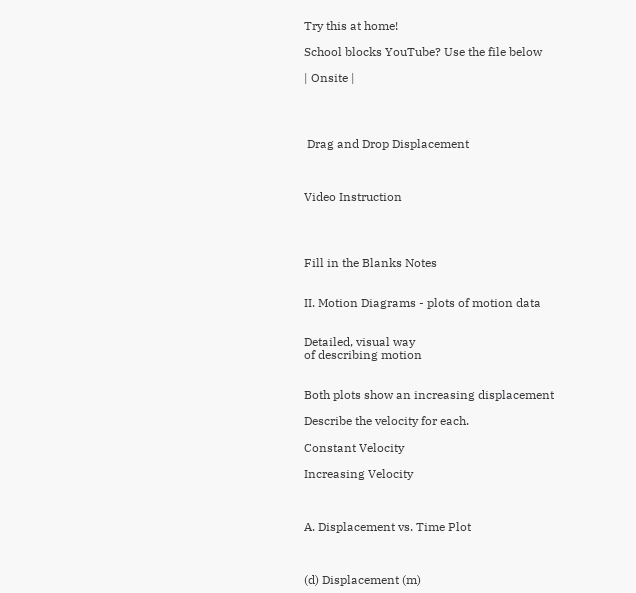Try this at home!

School blocks YouTube? Use the file below

| Onsite |




 Drag and Drop Displacement



Video Instruction




Fill in the Blanks Notes


II. Motion Diagrams - plots of motion data


Detailed, visual way
of describing motion


Both plots show an increasing displacement

Describe the velocity for each.

Constant Velocity

Increasing Velocity



A. Displacement vs. Time Plot



(d) Displacement (m)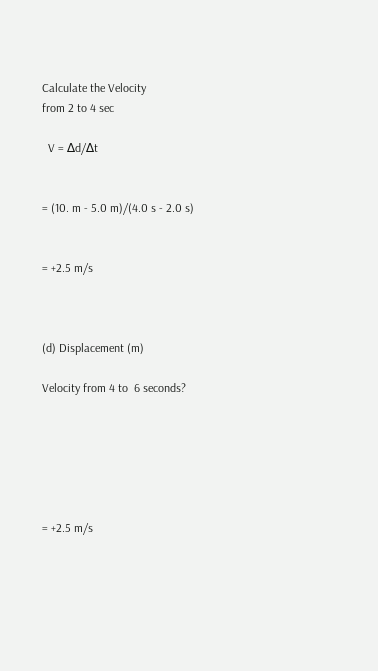Calculate the Velocity
from 2 to 4 sec

  V = ∆d/∆t


= (10. m - 5.0 m)/(4.0 s - 2.0 s)


= +2.5 m/s



(d) Displacement (m)

Velocity from 4 to  6 seconds?






= +2.5 m/s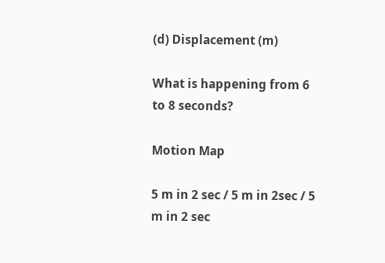(d) Displacement (m)

What is happening from 6 to 8 seconds?

Motion Map

5 m in 2 sec / 5 m in 2sec / 5 m in 2 sec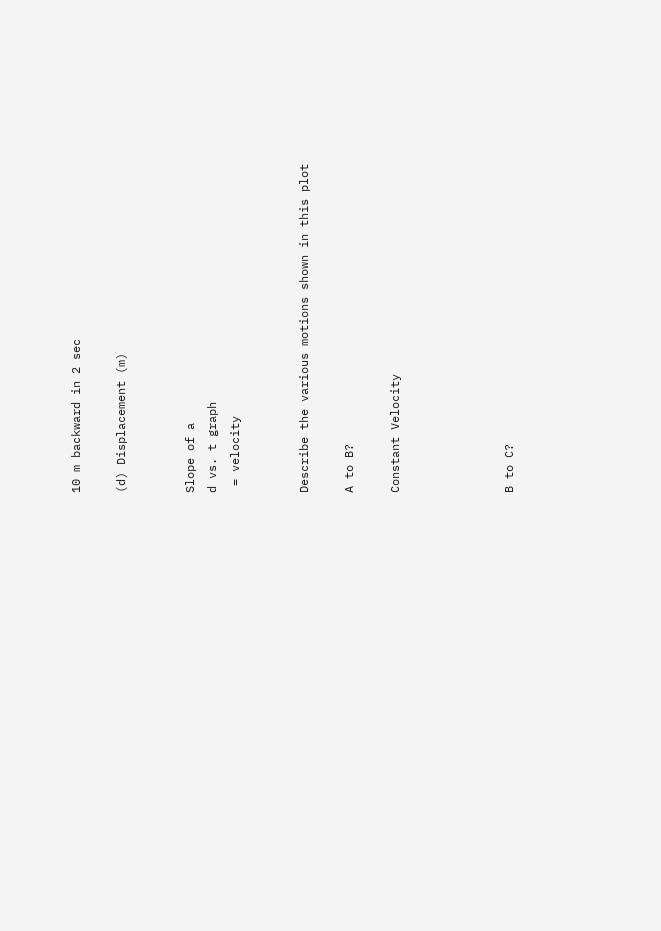10 m backward in 2 sec

(d) Displacement (m)


Slope of a
d vs. t graph
 = velocity


Describe the various motions shown in this plot

A to B?

Constant Velocity




B to C?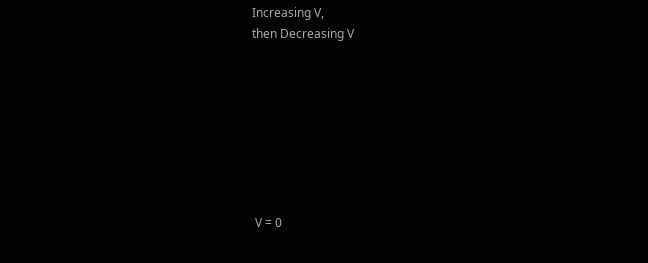Increasing V,
then Decreasing V








 V = 0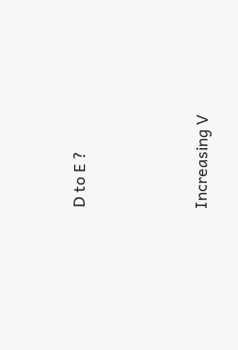D to E ?




Increasing V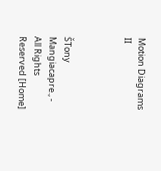Motion Diagrams II



ŠTony Mangiacapre., - All Rights Reserved [Home]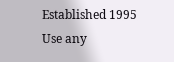Established 1995
Use any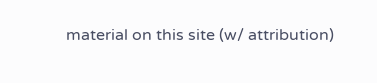material on this site (w/ attribution)